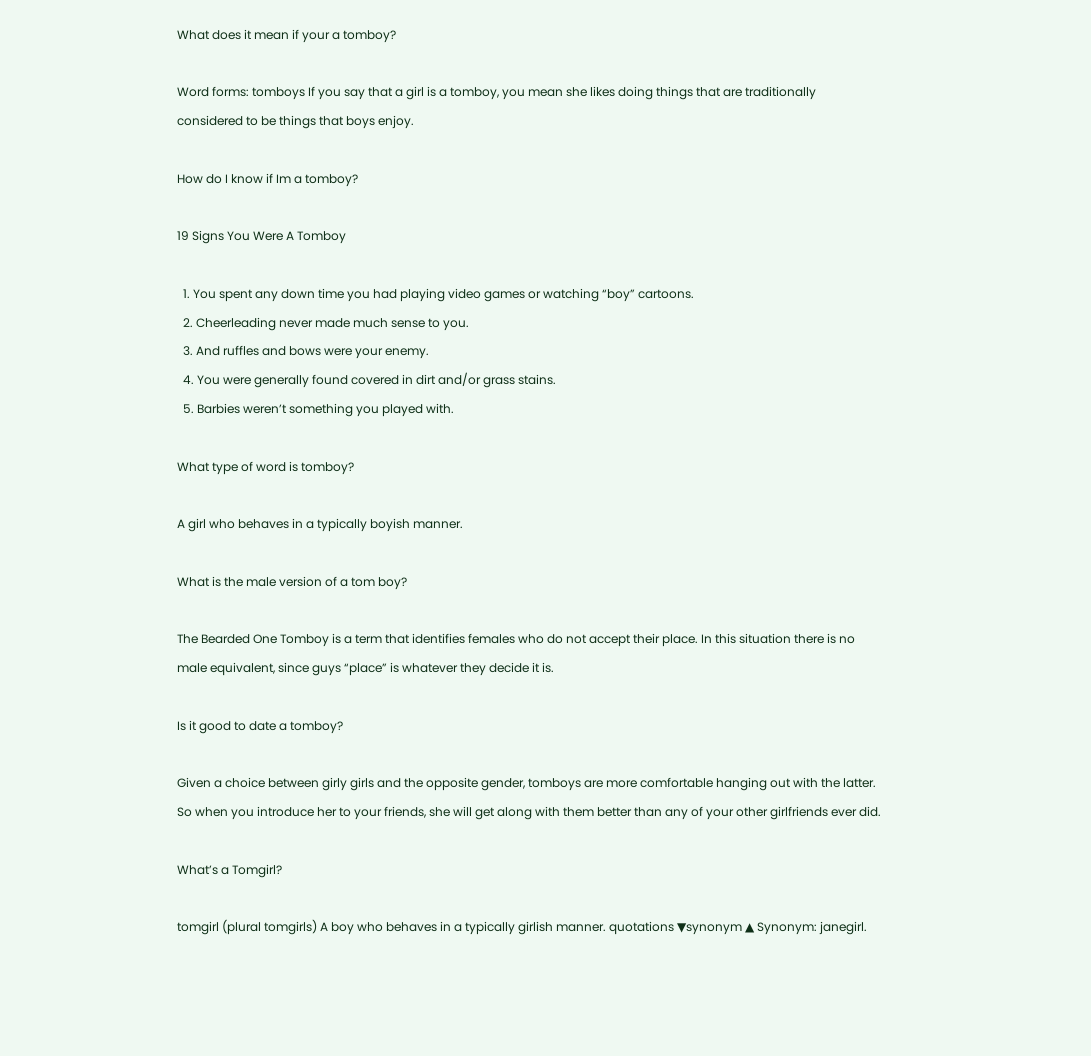What does it mean if your a tomboy?

Word forms: tomboys If you say that a girl is a tomboy, you mean she likes doing things that are traditionally considered to be things that boys enjoy.

How do I know if Im a tomboy?

19 Signs You Were A Tomboy

  1. You spent any down time you had playing video games or watching “boy” cartoons.
  2. Cheerleading never made much sense to you.
  3. And ruffles and bows were your enemy.
  4. You were generally found covered in dirt and/or grass stains.
  5. Barbies weren’t something you played with.

What type of word is tomboy?

A girl who behaves in a typically boyish manner.

What is the male version of a tom boy?

The Bearded One Tomboy is a term that identifies females who do not accept their place. In this situation there is no male equivalent, since guys “place” is whatever they decide it is.

Is it good to date a tomboy?

Given a choice between girly girls and the opposite gender, tomboys are more comfortable hanging out with the latter. So when you introduce her to your friends, she will get along with them better than any of your other girlfriends ever did.

What’s a Tomgirl?

tomgirl (plural tomgirls) A boy who behaves in a typically girlish manner. quotations ▼synonym ▲ Synonym: janegirl.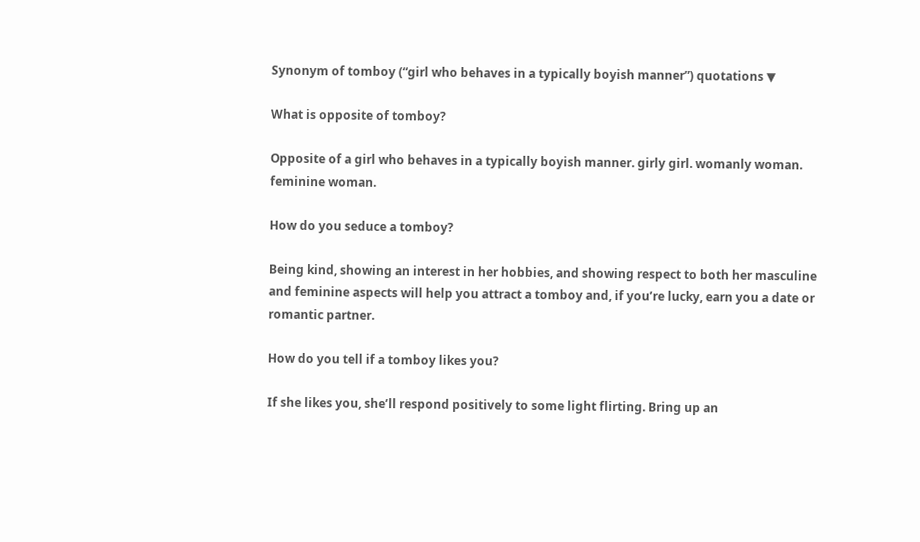Synonym of tomboy (“girl who behaves in a typically boyish manner”) quotations ▼

What is opposite of tomboy?

Opposite of a girl who behaves in a typically boyish manner. girly girl. womanly woman. feminine woman.

How do you seduce a tomboy?

Being kind, showing an interest in her hobbies, and showing respect to both her masculine and feminine aspects will help you attract a tomboy and, if you’re lucky, earn you a date or romantic partner.

How do you tell if a tomboy likes you?

If she likes you, she’ll respond positively to some light flirting. Bring up an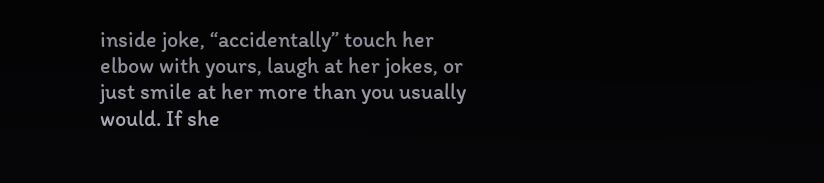inside joke, “accidentally” touch her elbow with yours, laugh at her jokes, or just smile at her more than you usually would. If she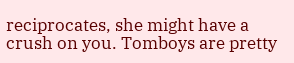reciprocates, she might have a crush on you. Tomboys are pretty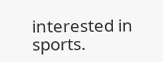interested in sports.